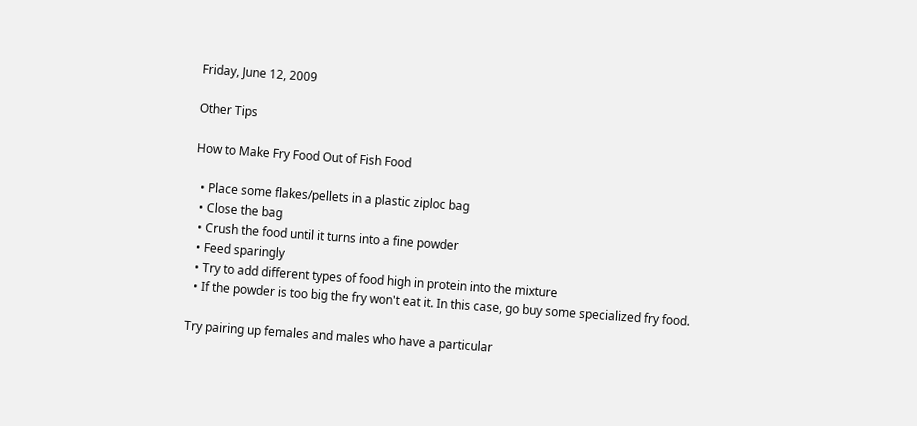Friday, June 12, 2009

Other Tips

How to Make Fry Food Out of Fish Food

  • Place some flakes/pellets in a plastic ziploc bag
  • Close the bag
  • Crush the food until it turns into a fine powder
  • Feed sparingly
  • Try to add different types of food high in protein into the mixture
  • If the powder is too big the fry won't eat it. In this case, go buy some specialized fry food.

Try pairing up females and males who have a particular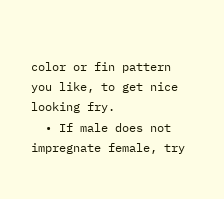color or fin pattern you like, to get nice looking fry.
  • If male does not impregnate female, try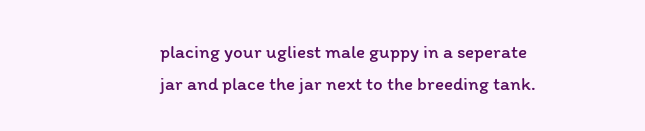placing your ugliest male guppy in a seperate jar and place the jar next to the breeding tank.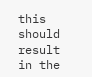this should result in the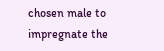chosen male to impregnate the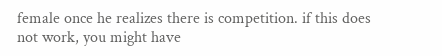female once he realizes there is competition. if this does not work, you might have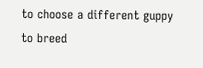to choose a different guppy to breed